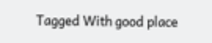Tagged With good place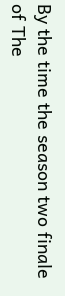By the time the season two finale of The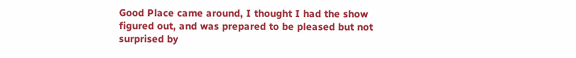Good Place came around, I thought I had the show figured out, and was prepared to be pleased but not surprised by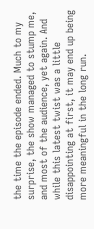the time the episode ended. Much to my surprise, the show managed to stump me, and most of the audience, yet again. And while this latest twist was a little disappointing at first, it may end up being more meaningful in the long run.